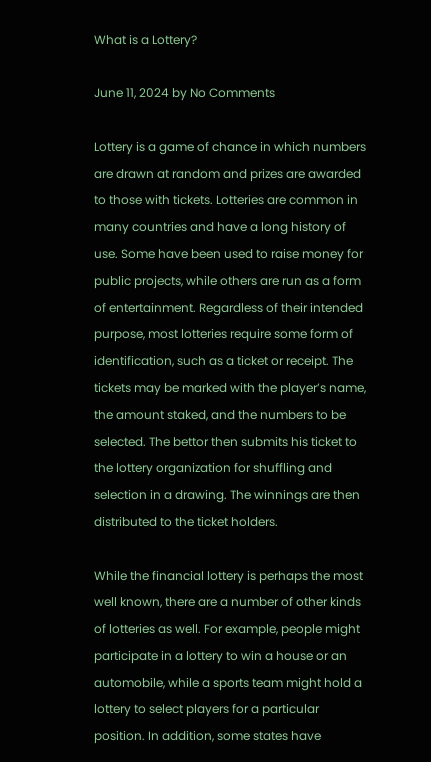What is a Lottery?

June 11, 2024 by No Comments

Lottery is a game of chance in which numbers are drawn at random and prizes are awarded to those with tickets. Lotteries are common in many countries and have a long history of use. Some have been used to raise money for public projects, while others are run as a form of entertainment. Regardless of their intended purpose, most lotteries require some form of identification, such as a ticket or receipt. The tickets may be marked with the player’s name, the amount staked, and the numbers to be selected. The bettor then submits his ticket to the lottery organization for shuffling and selection in a drawing. The winnings are then distributed to the ticket holders.

While the financial lottery is perhaps the most well known, there are a number of other kinds of lotteries as well. For example, people might participate in a lottery to win a house or an automobile, while a sports team might hold a lottery to select players for a particular position. In addition, some states have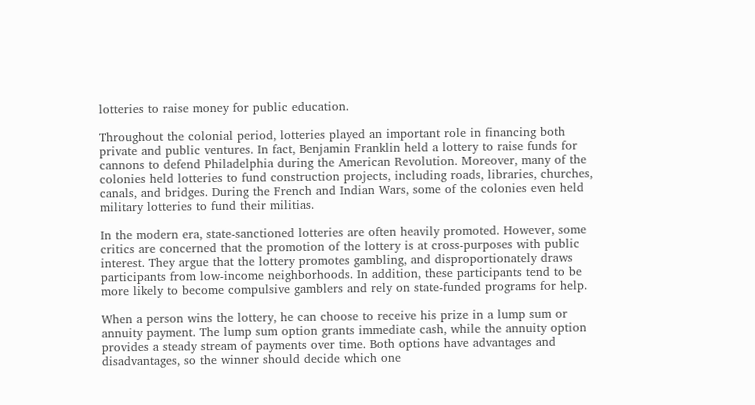lotteries to raise money for public education.

Throughout the colonial period, lotteries played an important role in financing both private and public ventures. In fact, Benjamin Franklin held a lottery to raise funds for cannons to defend Philadelphia during the American Revolution. Moreover, many of the colonies held lotteries to fund construction projects, including roads, libraries, churches, canals, and bridges. During the French and Indian Wars, some of the colonies even held military lotteries to fund their militias.

In the modern era, state-sanctioned lotteries are often heavily promoted. However, some critics are concerned that the promotion of the lottery is at cross-purposes with public interest. They argue that the lottery promotes gambling, and disproportionately draws participants from low-income neighborhoods. In addition, these participants tend to be more likely to become compulsive gamblers and rely on state-funded programs for help.

When a person wins the lottery, he can choose to receive his prize in a lump sum or annuity payment. The lump sum option grants immediate cash, while the annuity option provides a steady stream of payments over time. Both options have advantages and disadvantages, so the winner should decide which one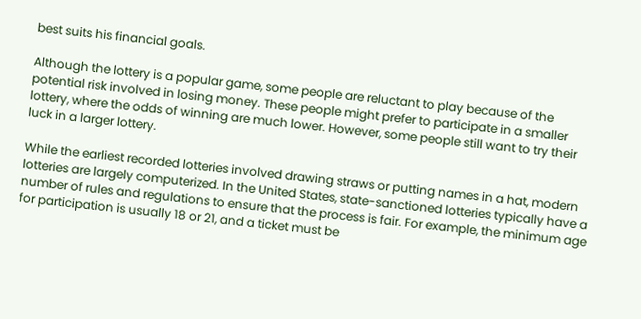best suits his financial goals.

Although the lottery is a popular game, some people are reluctant to play because of the potential risk involved in losing money. These people might prefer to participate in a smaller lottery, where the odds of winning are much lower. However, some people still want to try their luck in a larger lottery.

While the earliest recorded lotteries involved drawing straws or putting names in a hat, modern lotteries are largely computerized. In the United States, state-sanctioned lotteries typically have a number of rules and regulations to ensure that the process is fair. For example, the minimum age for participation is usually 18 or 21, and a ticket must be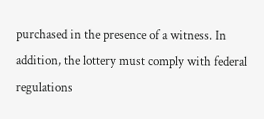purchased in the presence of a witness. In addition, the lottery must comply with federal regulations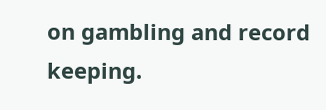on gambling and record keeping.